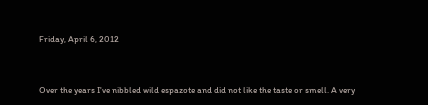Friday, April 6, 2012


Over the years I've nibbled wild espazote and did not like the taste or smell. A very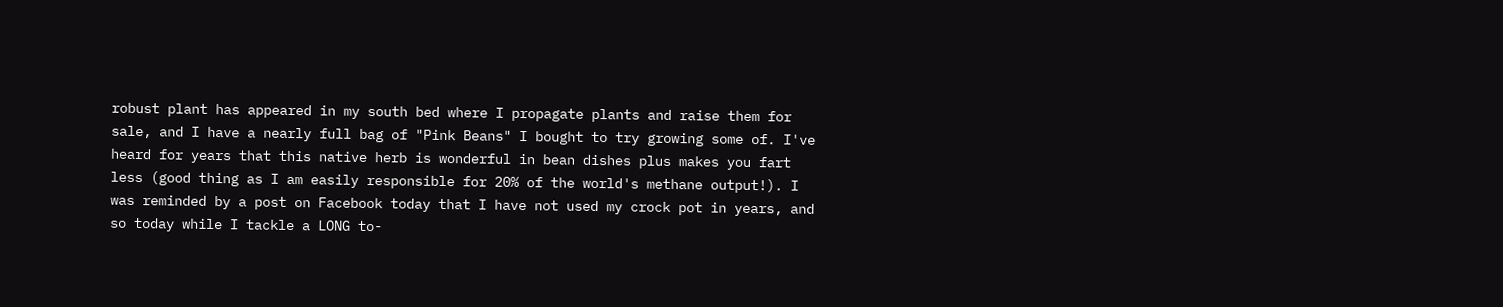robust plant has appeared in my south bed where I propagate plants and raise them for sale, and I have a nearly full bag of "Pink Beans" I bought to try growing some of. I've heard for years that this native herb is wonderful in bean dishes plus makes you fart less (good thing as I am easily responsible for 20% of the world's methane output!). I was reminded by a post on Facebook today that I have not used my crock pot in years, and so today while I tackle a LONG to-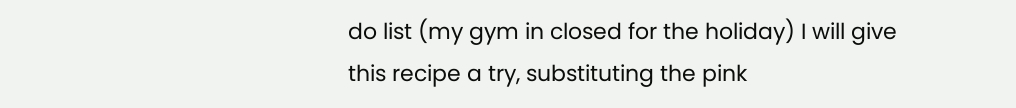do list (my gym in closed for the holiday) I will give this recipe a try, substituting the pink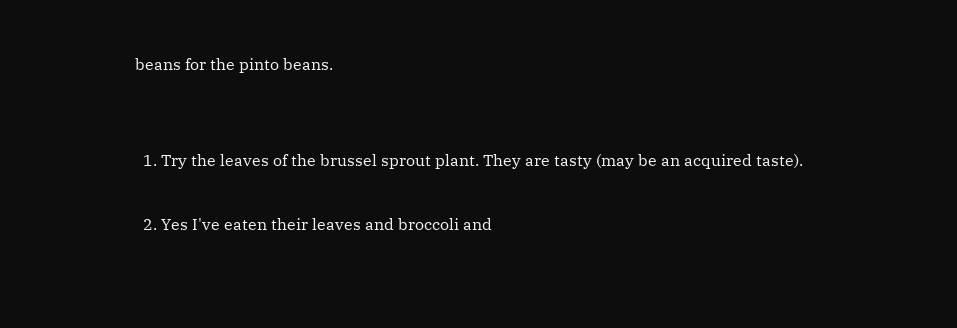beans for the pinto beans.


  1. Try the leaves of the brussel sprout plant. They are tasty (may be an acquired taste).

  2. Yes I've eaten their leaves and broccoli and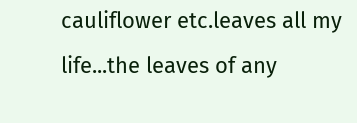cauliflower etc.leaves all my life...the leaves of any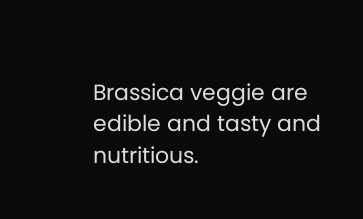Brassica veggie are edible and tasty and nutritious.